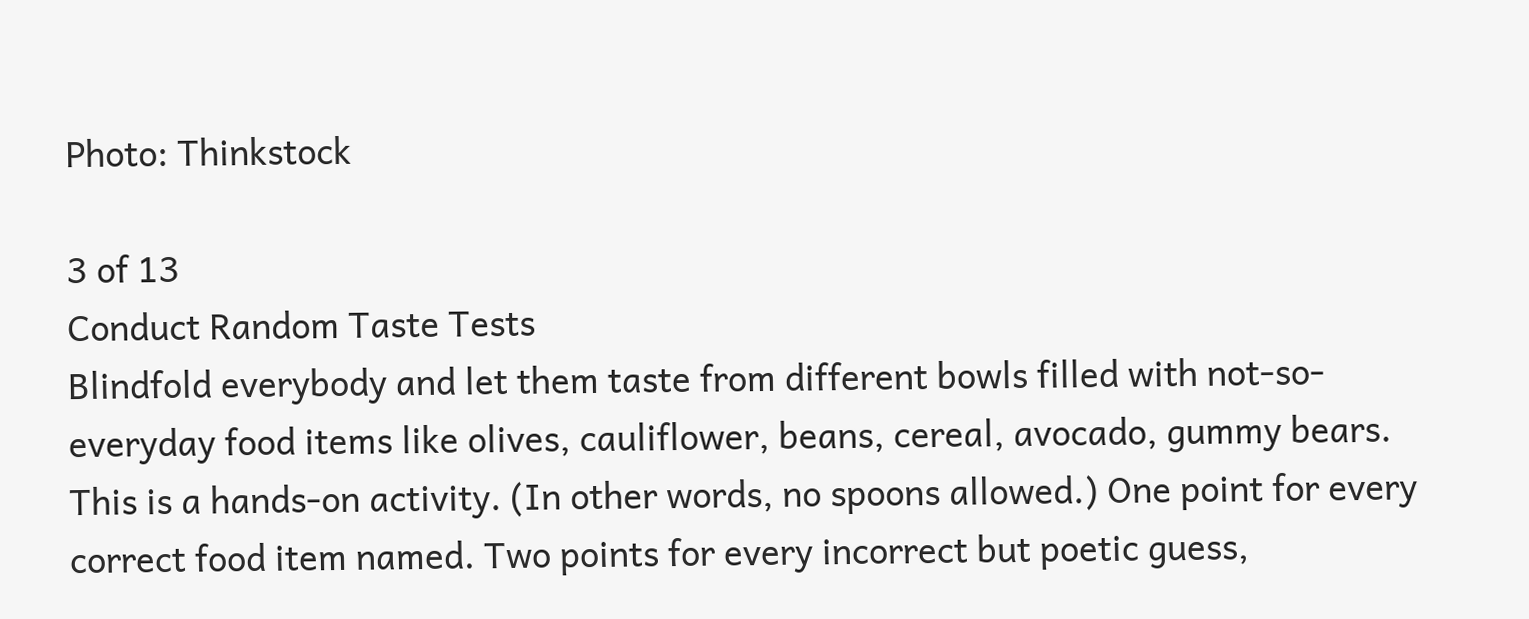Photo: Thinkstock

3 of 13
Conduct Random Taste Tests
Blindfold everybody and let them taste from different bowls filled with not-so-everyday food items like olives, cauliflower, beans, cereal, avocado, gummy bears. This is a hands-on activity. (In other words, no spoons allowed.) One point for every correct food item named. Two points for every incorrect but poetic guess,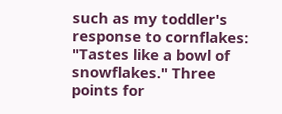such as my toddler's response to cornflakes: "Tastes like a bowl of snowflakes." Three points for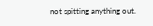not spitting anything out.